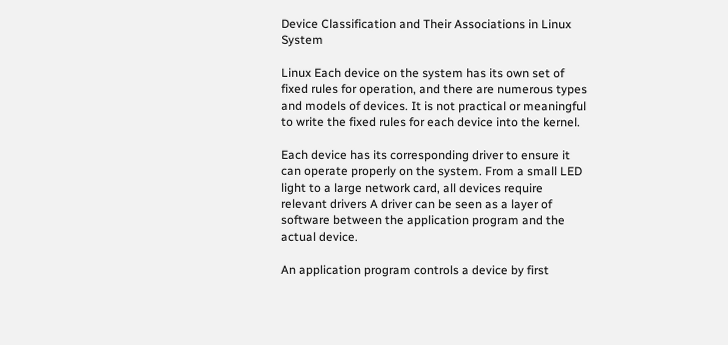Device Classification and Their Associations in Linux System

Linux Each device on the system has its own set of fixed rules for operation, and there are numerous types and models of devices. It is not practical or meaningful to write the fixed rules for each device into the kernel.

Each device has its corresponding driver to ensure it can operate properly on the system. From a small LED light to a large network card, all devices require relevant drivers A driver can be seen as a layer of software between the application program and the actual device.

An application program controls a device by first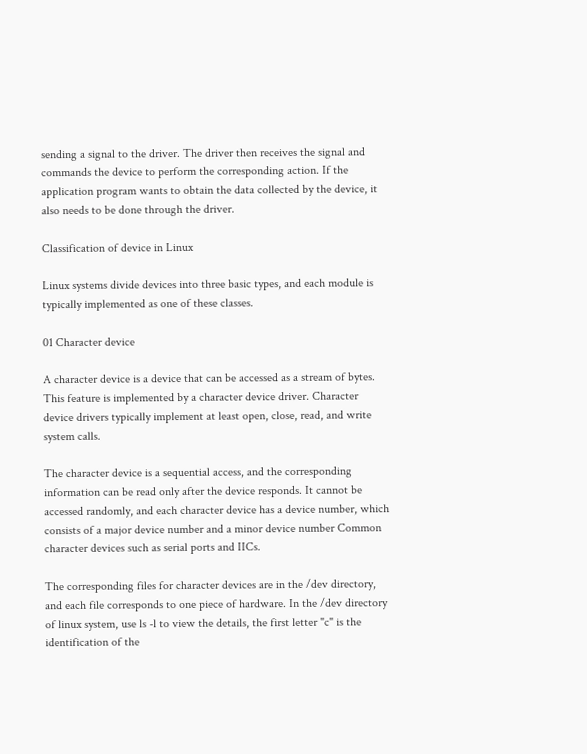sending a signal to the driver. The driver then receives the signal and commands the device to perform the corresponding action. If the application program wants to obtain the data collected by the device, it also needs to be done through the driver.

Classification of device in Linux

Linux systems divide devices into three basic types, and each module is typically implemented as one of these classes.

01 Character device

A character device is a device that can be accessed as a stream of bytes. This feature is implemented by a character device driver. Character device drivers typically implement at least open, close, read, and write system calls.

The character device is a sequential access, and the corresponding information can be read only after the device responds. It cannot be accessed randomly, and each character device has a device number, which consists of a major device number and a minor device number Common character devices such as serial ports and IICs.

The corresponding files for character devices are in the /dev directory, and each file corresponds to one piece of hardware. In the /dev directory of linux system, use ls -l to view the details, the first letter "c" is the identification of the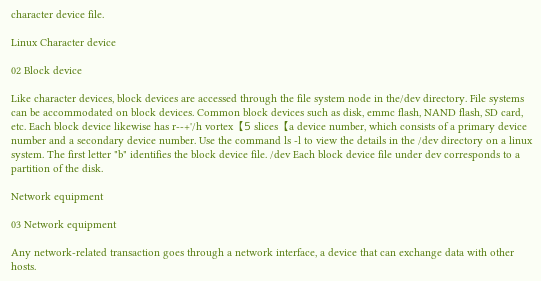character device file.

Linux Character device

02 Block device

Like character devices, block devices are accessed through the file system node in the/dev directory. File systems can be accommodated on block devices. Common block devices such as disk, emmc flash, NAND flash, SD card, etc. Each block device likewise has r--+'/h vortex【5 slices【a device number, which consists of a primary device number and a secondary device number. Use the command ls -l to view the details in the /dev directory on a linux system. The first letter "b" identifies the block device file. /dev Each block device file under dev corresponds to a partition of the disk.

Network equipment

03 Network equipment

Any network-related transaction goes through a network interface, a device that can exchange data with other hosts.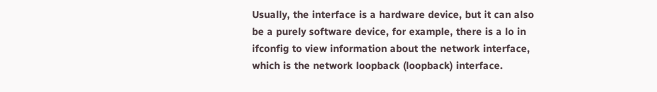Usually, the interface is a hardware device, but it can also be a purely software device, for example, there is a lo in ifconfig to view information about the network interface, which is the network loopback (loopback) interface.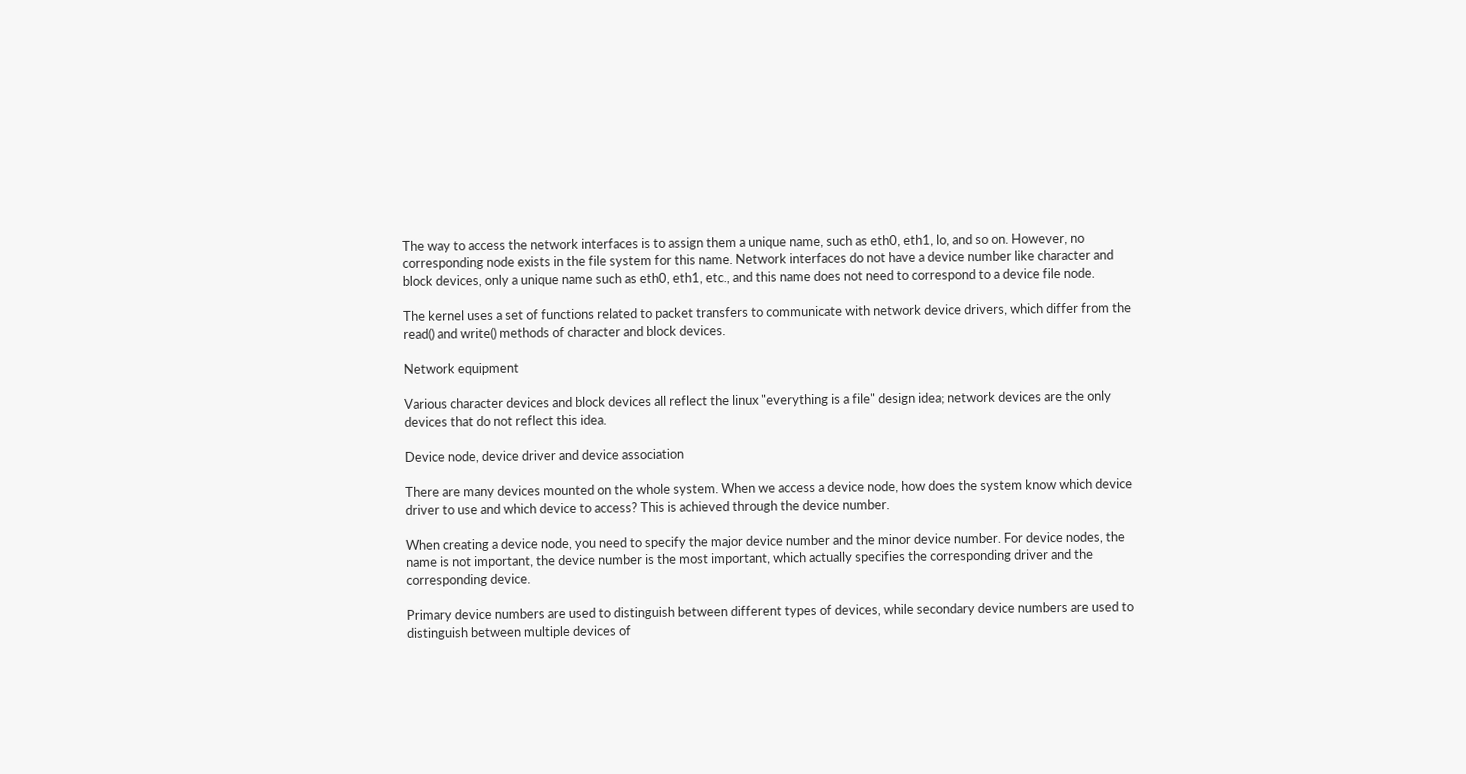The way to access the network interfaces is to assign them a unique name, such as eth0, eth1, lo, and so on. However, no corresponding node exists in the file system for this name. Network interfaces do not have a device number like character and block devices, only a unique name such as eth0, eth1, etc., and this name does not need to correspond to a device file node.

The kernel uses a set of functions related to packet transfers to communicate with network device drivers, which differ from the read() and write() methods of character and block devices.

Network equipment

Various character devices and block devices all reflect the linux "everything is a file" design idea; network devices are the only devices that do not reflect this idea.

Device node, device driver and device association

There are many devices mounted on the whole system. When we access a device node, how does the system know which device driver to use and which device to access? This is achieved through the device number.

When creating a device node, you need to specify the major device number and the minor device number. For device nodes, the name is not important, the device number is the most important, which actually specifies the corresponding driver and the corresponding device.

Primary device numbers are used to distinguish between different types of devices, while secondary device numbers are used to distinguish between multiple devices of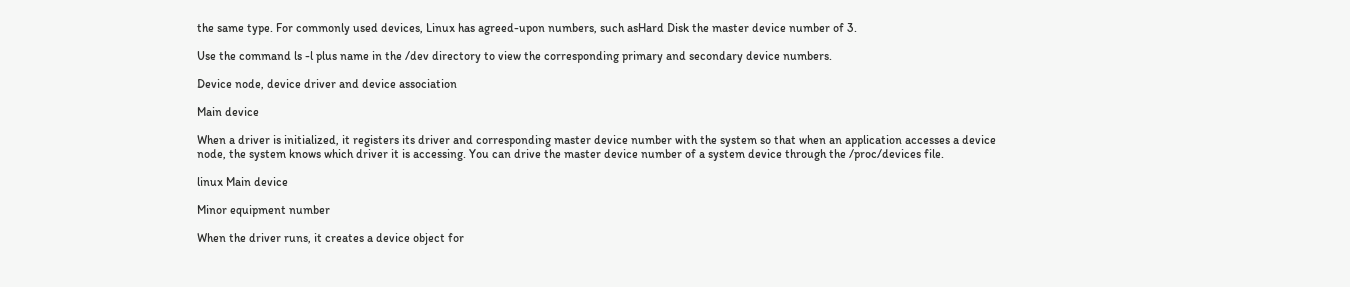the same type. For commonly used devices, Linux has agreed-upon numbers, such asHard Disk the master device number of 3.

Use the command ls -l plus name in the /dev directory to view the corresponding primary and secondary device numbers.

Device node, device driver and device association

Main device

When a driver is initialized, it registers its driver and corresponding master device number with the system so that when an application accesses a device node, the system knows which driver it is accessing. You can drive the master device number of a system device through the /proc/devices file.

linux Main device

Minor equipment number

When the driver runs, it creates a device object for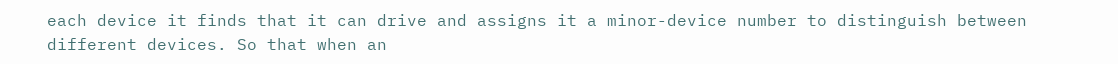each device it finds that it can drive and assigns it a minor-device number to distinguish between different devices. So that when an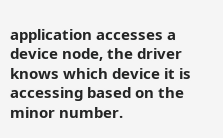application accesses a device node, the driver knows which device it is accessing based on the minor number.